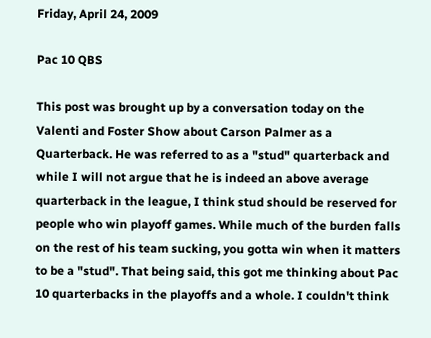Friday, April 24, 2009

Pac 10 QBS

This post was brought up by a conversation today on the Valenti and Foster Show about Carson Palmer as a Quarterback. He was referred to as a "stud" quarterback and while I will not argue that he is indeed an above average quarterback in the league, I think stud should be reserved for people who win playoff games. While much of the burden falls on the rest of his team sucking, you gotta win when it matters to be a "stud". That being said, this got me thinking about Pac 10 quarterbacks in the playoffs and a whole. I couldn't think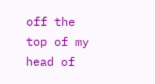off the top of my head of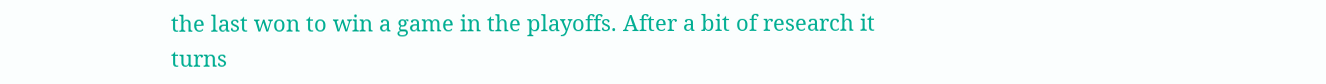the last won to win a game in the playoffs. After a bit of research it turns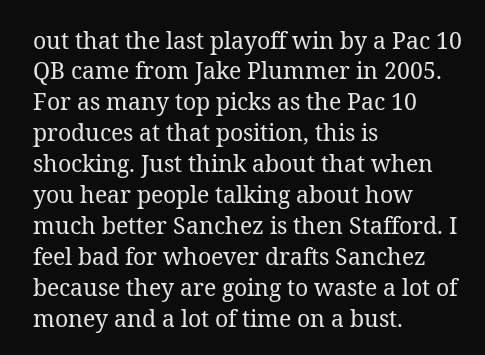out that the last playoff win by a Pac 10 QB came from Jake Plummer in 2005. For as many top picks as the Pac 10 produces at that position, this is shocking. Just think about that when you hear people talking about how much better Sanchez is then Stafford. I feel bad for whoever drafts Sanchez because they are going to waste a lot of money and a lot of time on a bust.